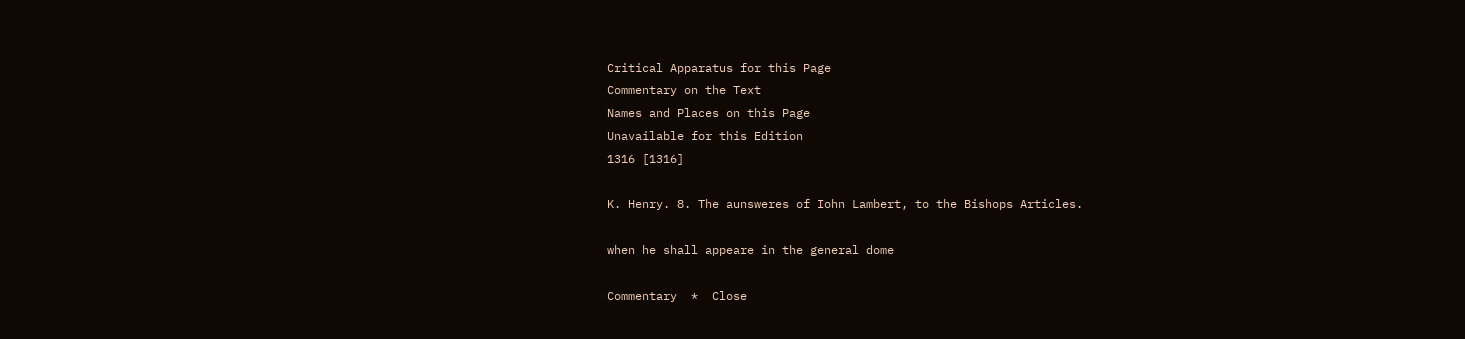Critical Apparatus for this Page
Commentary on the Text
Names and Places on this Page
Unavailable for this Edition
1316 [1316]

K. Henry. 8. The aunsweres of Iohn Lambert, to the Bishops Articles.

when he shall appeare in the general dome

Commentary  *  Close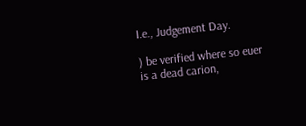I.e., Judgement Day.

) be verified where so euer is a dead carion,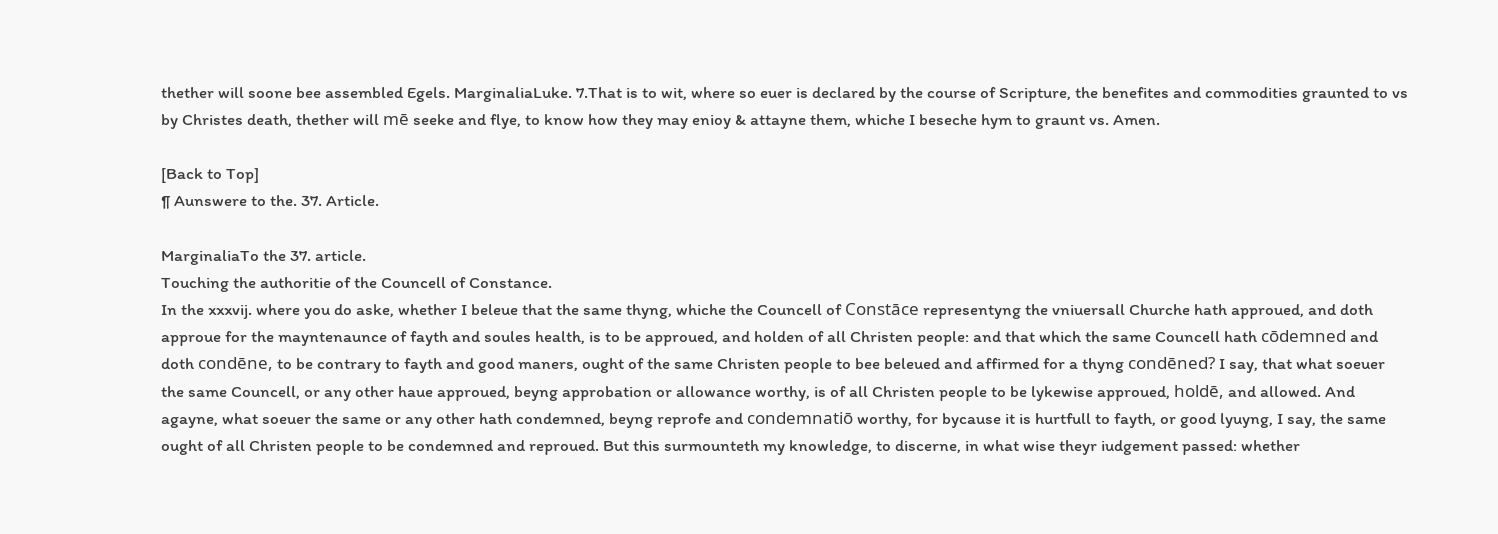thether will soone bee assembled Egels. MarginaliaLuke. 7.That is to wit, where so euer is declared by the course of Scripture, the benefites and commodities graunted to vs by Christes death, thether will mē seeke and flye, to know how they may enioy & attayne them, whiche I beseche hym to graunt vs. Amen.

[Back to Top]
¶ Aunswere to the. 37. Article.

MarginaliaTo the 37. article.
Touching the authoritie of the Councell of Constance.
In the xxxvij. where you do aske, whether I beleue that the same thyng, whiche the Councell of Constāce representyng the vniuersall Churche hath approued, and doth approue for the mayntenaunce of fayth and soules health, is to be approued, and holden of all Christen people: and that which the same Councell hath cōdemned and doth condēne, to be contrary to fayth and good maners, ought of the same Christen people to bee beleued and affirmed for a thyng condēned? I say, that what soeuer the same Councell, or any other haue approued, beyng approbation or allowance worthy, is of all Christen people to be lykewise approued, holdē, and allowed. And agayne, what soeuer the same or any other hath condemned, beyng reprofe and condemnatiō worthy, for bycause it is hurtfull to fayth, or good lyuyng, I say, the same ought of all Christen people to be condemned and reproued. But this surmounteth my knowledge, to discerne, in what wise theyr iudgement passed: whether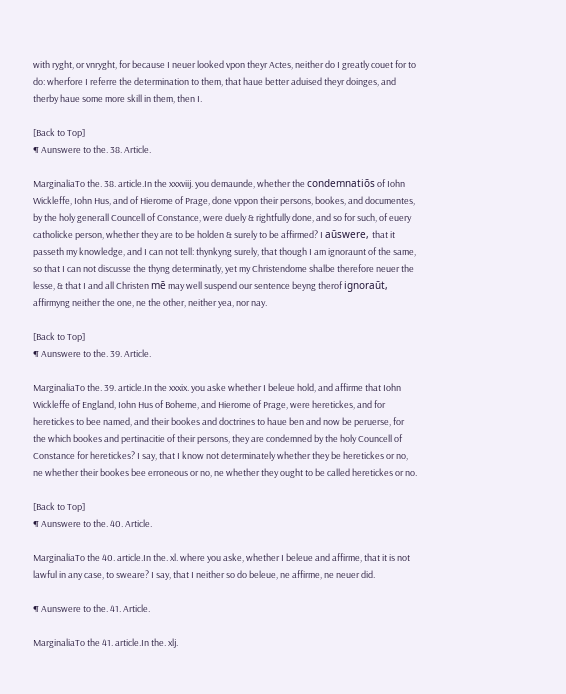with ryght, or vnryght, for because I neuer looked vpon theyr Actes, neither do I greatly couet for to do: wherfore I referre the determination to them, that haue better aduised theyr doinges, and therby haue some more skill in them, then I.

[Back to Top]
¶ Aunswere to the. 38. Article.

MarginaliaTo the. 38. article.In the xxxviij. you demaunde, whether the condemnatiōs of Iohn Wickleffe, Iohn Hus, and of Hierome of Prage, done vppon their persons, bookes, and documentes, by the holy generall Councell of Constance, were duely & rightfully done, and so for such, of euery catholicke person, whether they are to be holden & surely to be affirmed? I aūswere, that it passeth my knowledge, and I can not tell: thynkyng surely, that though I am ignoraunt of the same, so that I can not discusse the thyng determinatly, yet my Christendome shalbe therefore neuer the lesse, & that I and all Christen mē may well suspend our sentence beyng therof ignoraūt, affirmyng neither the one, ne the other, neither yea, nor nay.

[Back to Top]
¶ Aunswere to the. 39. Article.

MarginaliaTo the. 39. article.In the xxxix. you aske whether I beleue hold, and affirme that Iohn Wickleffe of England, Iohn Hus of Boheme, and Hierome of Prage, were heretickes, and for heretickes to bee named, and their bookes and doctrines to haue ben and now be peruerse, for the which bookes and pertinacitie of their persons, they are condemned by the holy Councell of Constance for heretickes? I say, that I know not determinately whether they be heretickes or no, ne whether their bookes bee erroneous or no, ne whether they ought to be called heretickes or no.

[Back to Top]
¶ Aunswere to the. 40. Article.

MarginaliaTo the 40. article.In the. xl. where you aske, whether I beleue and affirme, that it is not lawful in any case, to sweare? I say, that I neither so do beleue, ne affirme, ne neuer did.

¶ Aunswere to the. 41. Article.

MarginaliaTo the 41. article.In the. xlj.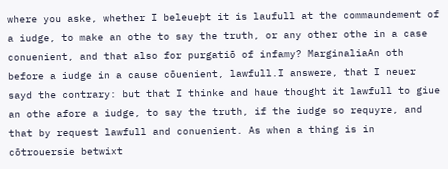where you aske, whether I beleueþt it is laufull at the commaundement of a iudge, to make an othe to say the truth, or any other othe in a case conuenient, and that also for purgatiō of infamy? MarginaliaAn oth before a iudge in a cause cōuenient, lawfull.I answere, that I neuer sayd the contrary: but that I thinke and haue thought it lawfull to giue an othe afore a iudge, to say the truth, if the iudge so requyre, and that by request lawfull and conuenient. As when a thing is in cōtrouersie betwixt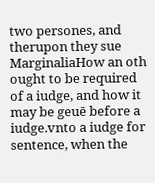two persones, and therupon they sue MarginaliaHow an oth ought to be required of a iudge, and how it may be geuē before a iudge.vnto a iudge for sentence, when the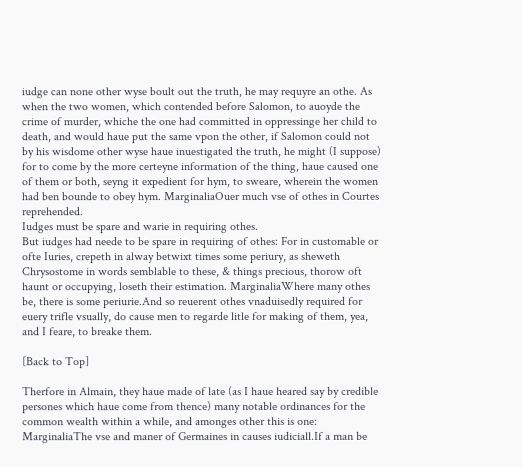iudge can none other wyse boult out the truth, he may requyre an othe. As when the two women, which contended before Salomon, to auoyde the crime of murder, whiche the one had committed in oppressinge her child to death, and would haue put the same vpon the other, if Salomon could not by his wisdome other wyse haue inuestigated the truth, he might (I suppose) for to come by the more certeyne information of the thing, haue caused one of them or both, seyng it expedient for hym, to sweare, wherein the women had ben bounde to obey hym. MarginaliaOuer much vse of othes in Courtes reprehended.
Iudges must be spare and warie in requiring othes.
But iudges had neede to be spare in requiring of othes: For in customable or ofte Iuries, crepeth in alway betwixt times some periury, as sheweth Chrysostome in words semblable to these, & things precious, thorow oft haunt or occupying, loseth their estimation. MarginaliaWhere many othes be, there is some periurie.And so reuerent othes vnaduisedly required for euery trifle vsually, do cause men to regarde litle for making of them, yea, and I feare, to breake them.

[Back to Top]

Therfore in Almain, they haue made of late (as I haue heared say by credible persones which haue come from thence) many notable ordinances for the common wealth within a while, and amonges other this is one: MarginaliaThe vse and maner of Germaines in causes iudiciall.If a man be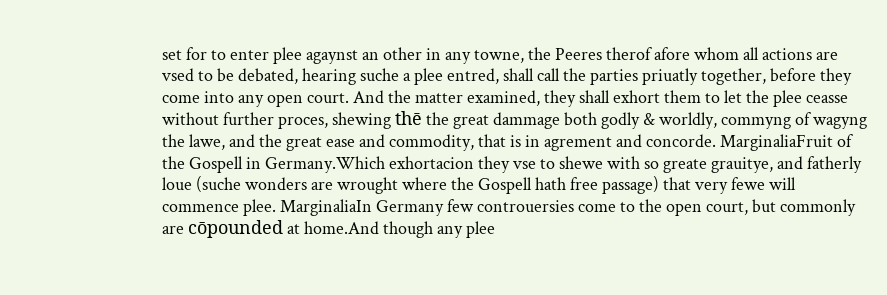set for to enter plee agaynst an other in any towne, the Peeres therof afore whom all actions are vsed to be debated, hearing suche a plee entred, shall call the parties priuatly together, before they come into any open court. And the matter examined, they shall exhort them to let the plee ceasse without further proces, shewing thē the great dammage both godly & worldly, commyng of wagyng the lawe, and the great ease and commodity, that is in agrement and concorde. MarginaliaFruit of the Gospell in Germany.Which exhortacion they vse to shewe with so greate grauitye, and fatherly loue (suche wonders are wrought where the Gospell hath free passage) that very fewe will commence plee. MarginaliaIn Germany few controuersies come to the open court, but commonly are cōpounded at home.And though any plee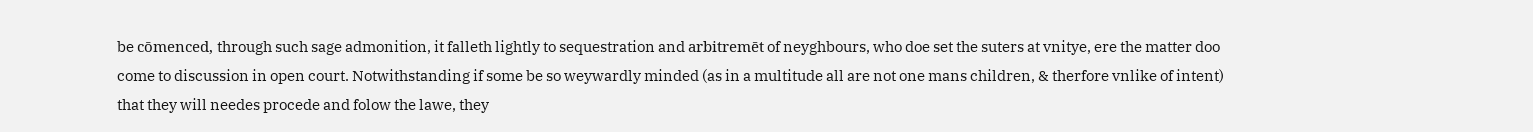be cōmenced, through such sage admonition, it falleth lightly to sequestration and arbitremēt of neyghbours, who doe set the suters at vnitye, ere the matter doo come to discussion in open court. Notwithstanding if some be so weywardly minded (as in a multitude all are not one mans children, & therfore vnlike of intent) that they will needes procede and folow the lawe, they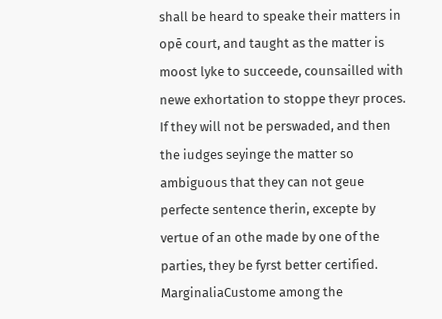shall be heard to speake their matters in opē court, and taught as the matter is moost lyke to succeede, counsailled with newe exhortation to stoppe theyr proces. If they will not be perswaded, and then the iudges seyinge the matter so ambiguous that they can not geue perfecte sentence therin, excepte by vertue of an othe made by one of the parties, they be fyrst better certified. MarginaliaCustome among the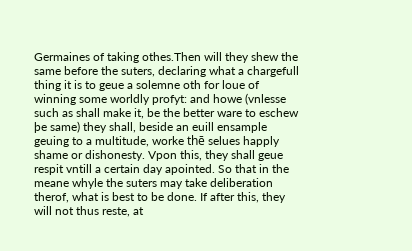Germaines of taking othes.Then will they shew the same before the suters, declaring what a chargefull thing it is to geue a solemne oth for loue of winning some worldly profyt: and howe (vnlesse such as shall make it, be the better ware to eschew þe same) they shall, beside an euill ensample geuing to a multitude, worke thē selues happly shame or dishonesty. Vpon this, they shall geue respit vntill a certain day apointed. So that in the meane whyle the suters may take deliberation therof, what is best to be done. If after this, they will not thus reste, at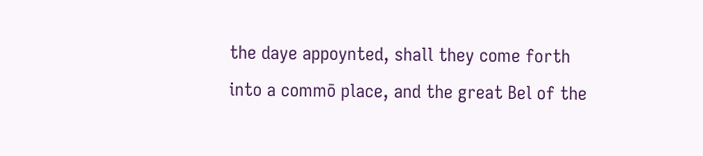the daye appoynted, shall they come forth into a commō place, and the great Bel of the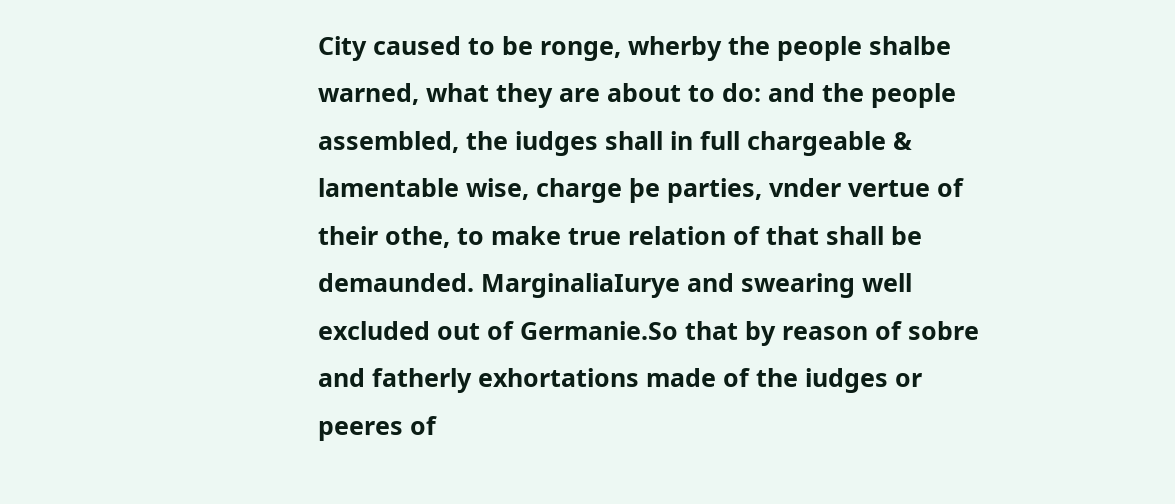City caused to be ronge, wherby the people shalbe warned, what they are about to do: and the people assembled, the iudges shall in full chargeable & lamentable wise, charge þe parties, vnder vertue of their othe, to make true relation of that shall be demaunded. MarginaliaIurye and swearing well excluded out of Germanie.So that by reason of sobre and fatherly exhortations made of the iudges or peeres of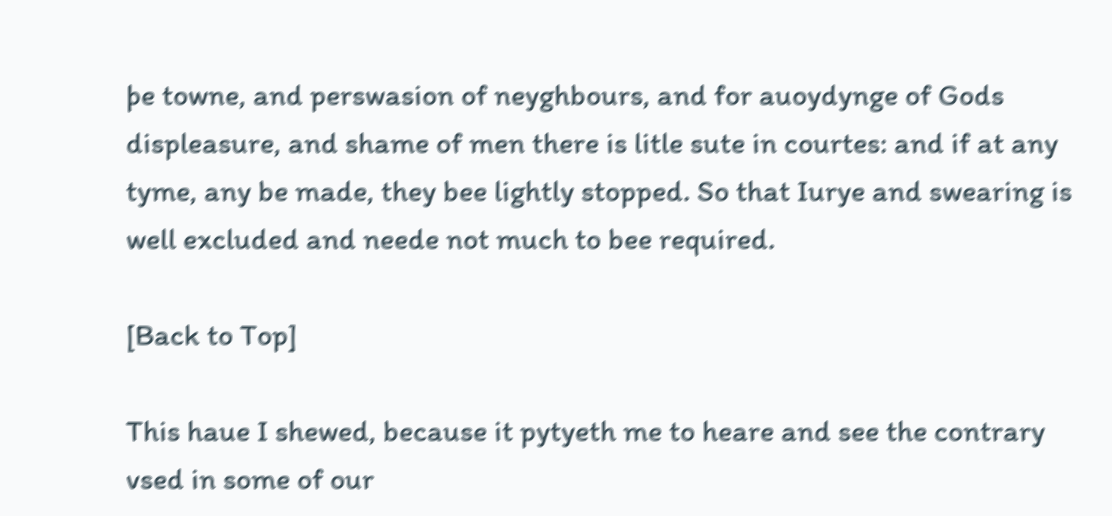þe towne, and perswasion of neyghbours, and for auoydynge of Gods displeasure, and shame of men there is litle sute in courtes: and if at any tyme, any be made, they bee lightly stopped. So that Iurye and swearing is well excluded and neede not much to bee required.

[Back to Top]

This haue I shewed, because it pytyeth me to heare and see the contrary vsed in some of our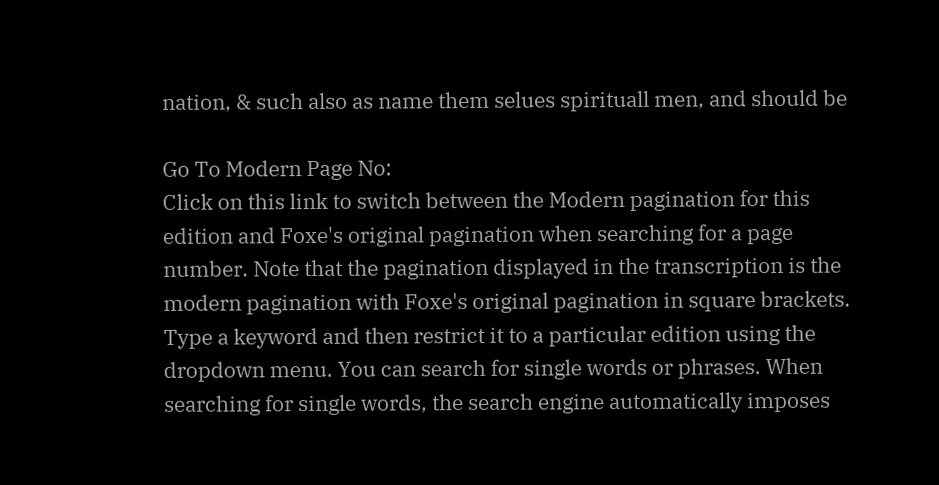nation, & such also as name them selues spirituall men, and should be

Go To Modern Page No:
Click on this link to switch between the Modern pagination for this edition and Foxe's original pagination when searching for a page number. Note that the pagination displayed in the transcription is the modern pagination with Foxe's original pagination in square brackets.
Type a keyword and then restrict it to a particular edition using the dropdown menu. You can search for single words or phrases. When searching for single words, the search engine automatically imposes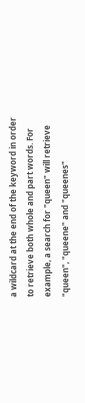a wildcard at the end of the keyword in order to retrieve both whole and part words. For example, a search for "queen" will retrieve "queen", "queene" and "queenes"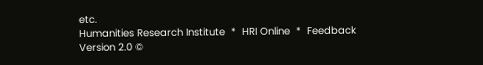etc.
Humanities Research Institute  *  HRI Online  *  Feedback
Version 2.0 ©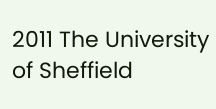2011 The University of Sheffield